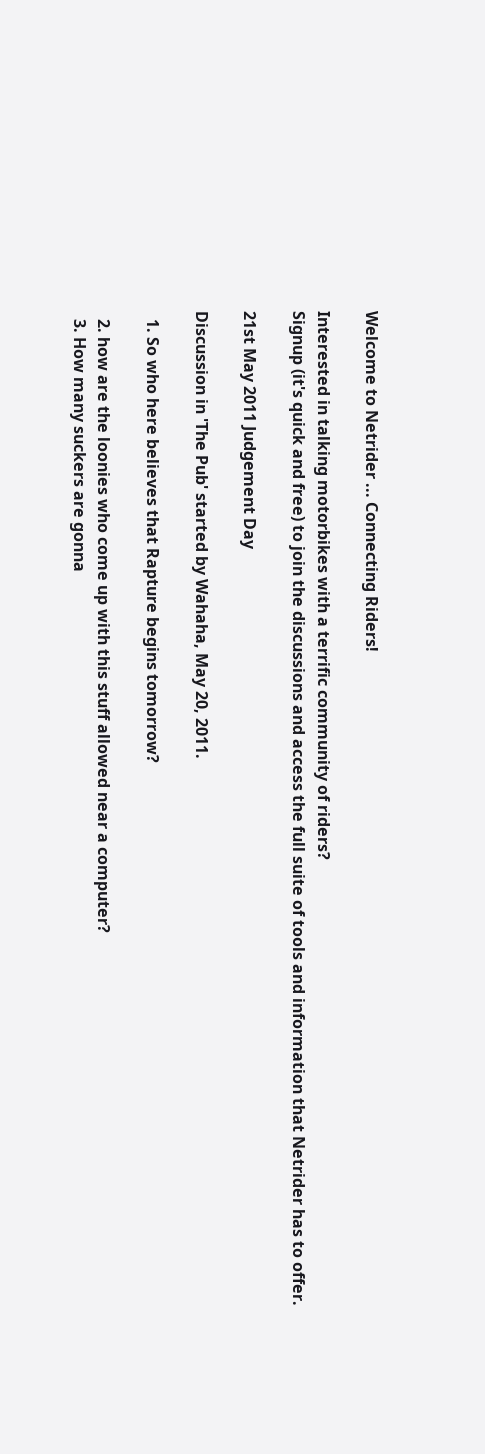Welcome to Netrider ... Connecting Riders!

Interested in talking motorbikes with a terrific community of riders?
Signup (it's quick and free) to join the discussions and access the full suite of tools and information that Netrider has to offer.

21st May 2011 Judgement Day

Discussion in 'The Pub' started by Wahaha, May 20, 2011.

  1. So who here believes that Rapture begins tomorrow?

  2. how are the loonies who come up with this stuff allowed near a computer?
  3. How many suckers are gonna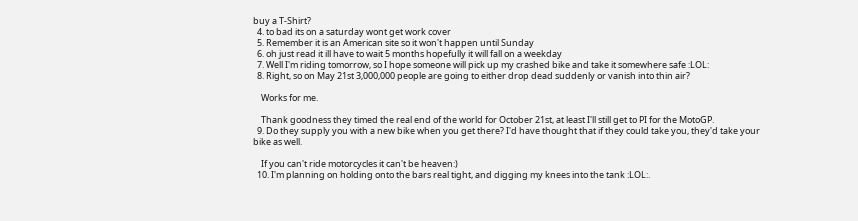buy a T-Shirt?
  4. to bad its on a saturday wont get work cover
  5. Remember it is an American site so it won't happen until Sunday
  6. oh just read it ill have to wait 5 months hopefully it will fall on a weekday
  7. Well I'm riding tomorrow, so I hope someone will pick up my crashed bike and take it somewhere safe :LOL:
  8. Right, so on May 21st 3,000,000 people are going to either drop dead suddenly or vanish into thin air?

    Works for me.

    Thank goodness they timed the real end of the world for October 21st, at least I'll still get to PI for the MotoGP.
  9. Do they supply you with a new bike when you get there? I'd have thought that if they could take you, they'd take your bike as well.

    If you can't ride motorcycles it can't be heaven:)
  10. I'm planning on holding onto the bars real tight, and digging my knees into the tank :LOL:.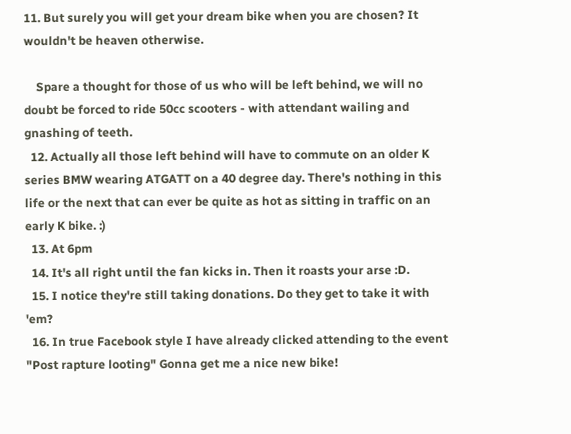11. But surely you will get your dream bike when you are chosen? It wouldn't be heaven otherwise.

    Spare a thought for those of us who will be left behind, we will no doubt be forced to ride 50cc scooters - with attendant wailing and gnashing of teeth.
  12. Actually all those left behind will have to commute on an older K series BMW wearing ATGATT on a 40 degree day. There's nothing in this life or the next that can ever be quite as hot as sitting in traffic on an early K bike. :)
  13. At 6pm
  14. It's all right until the fan kicks in. Then it roasts your arse :D.
  15. I notice they're still taking donations. Do they get to take it with 'em?
  16. In true Facebook style I have already clicked attending to the event "Post rapture looting" Gonna get me a nice new bike!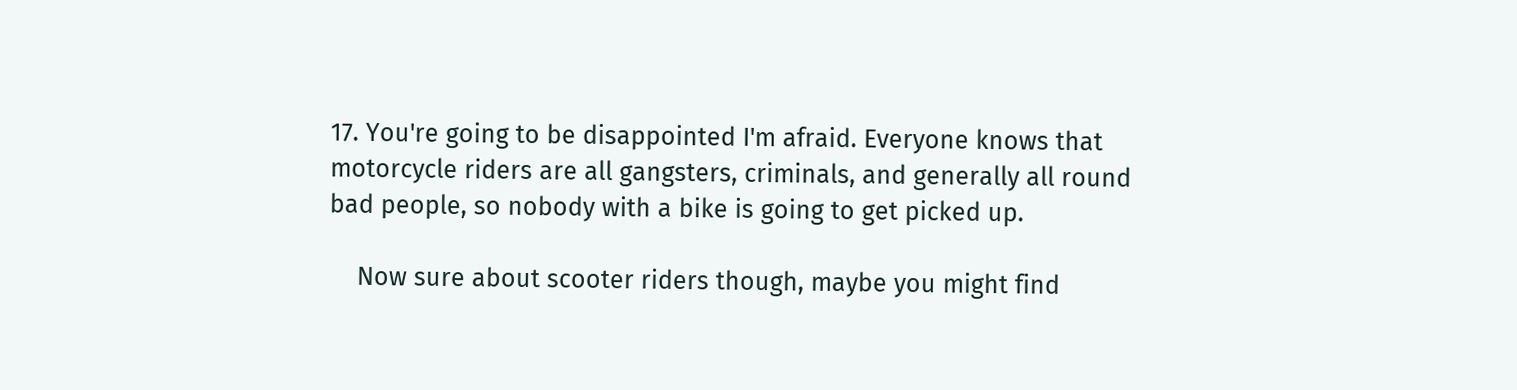17. You're going to be disappointed I'm afraid. Everyone knows that motorcycle riders are all gangsters, criminals, and generally all round bad people, so nobody with a bike is going to get picked up.

    Now sure about scooter riders though, maybe you might find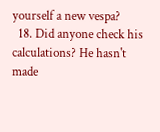yourself a new vespa?
  18. Did anyone check his calculations? He hasn't made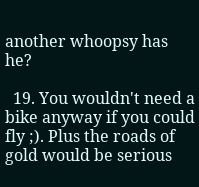another whoopsy has he?

  19. You wouldn't need a bike anyway if you could fly ;). Plus the roads of gold would be serious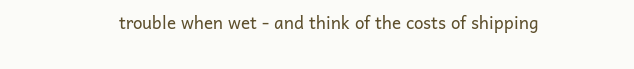trouble when wet - and think of the costs of shipping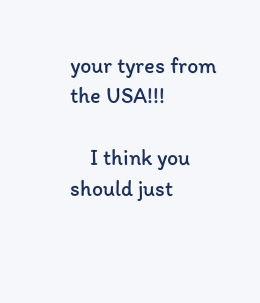your tyres from the USA!!!

    I think you should just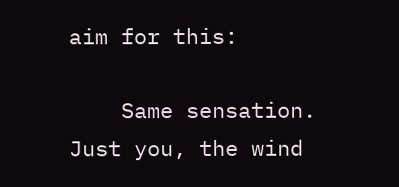aim for this:

    Same sensation. Just you, the wind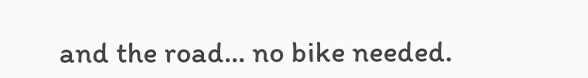and the road... no bike needed.